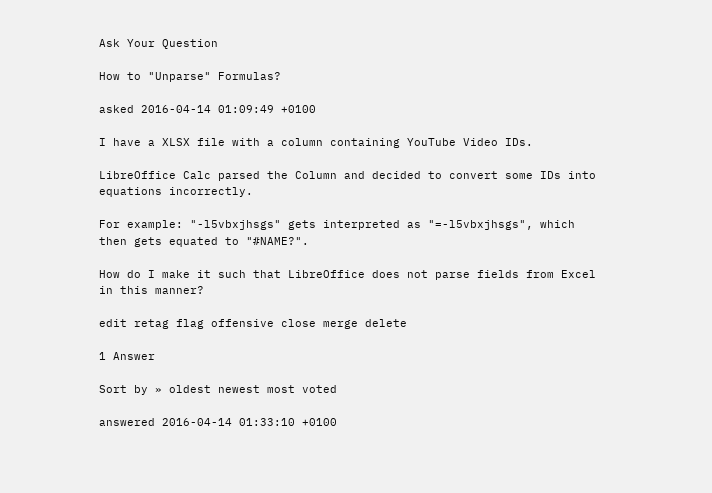Ask Your Question

How to "Unparse" Formulas?

asked 2016-04-14 01:09:49 +0100

I have a XLSX file with a column containing YouTube Video IDs.

LibreOffice Calc parsed the Column and decided to convert some IDs into equations incorrectly.

For example: "-l5vbxjhsgs" gets interpreted as "=-l5vbxjhsgs", which then gets equated to "#NAME?".

How do I make it such that LibreOffice does not parse fields from Excel in this manner?

edit retag flag offensive close merge delete

1 Answer

Sort by » oldest newest most voted

answered 2016-04-14 01:33:10 +0100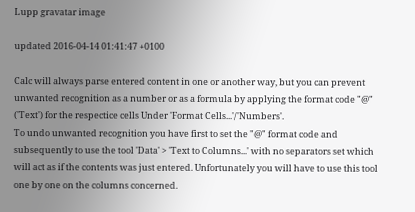Lupp gravatar image

updated 2016-04-14 01:41:47 +0100

Calc will always parse entered content in one or another way, but you can prevent unwanted recognition as a number or as a formula by applying the format code "@" ('Text') for the respectice cells Under 'Format Cells...'/'Numbers'.
To undo unwanted recognition you have first to set the "@" format code and subsequently to use the tool 'Data' > 'Text to Columns...' with no separators set which will act as if the contents was just entered. Unfortunately you will have to use this tool one by one on the columns concerned.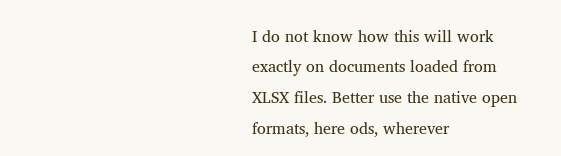I do not know how this will work exactly on documents loaded from XLSX files. Better use the native open formats, here ods, wherever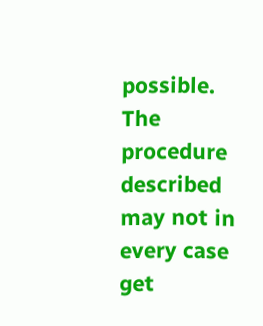possible.
The procedure described may not in every case get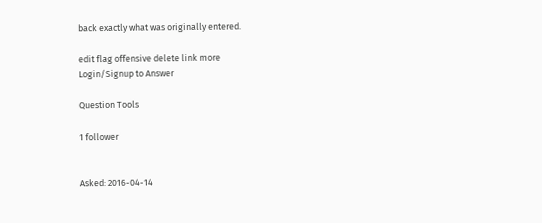back exactly what was originally entered.

edit flag offensive delete link more
Login/Signup to Answer

Question Tools

1 follower


Asked: 2016-04-14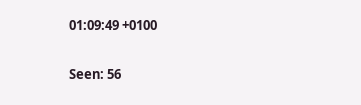01:09:49 +0100

Seen: 56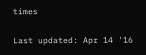times

Last updated: Apr 14 '16